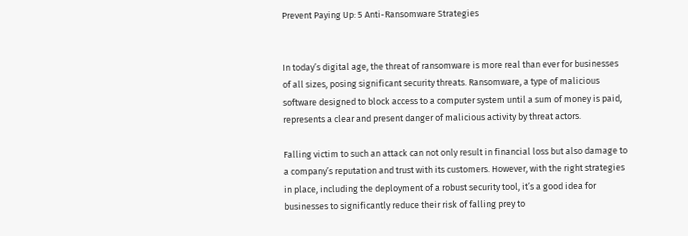Prevent Paying Up: 5 Anti-Ransomware Strategies


In today’s digital age, the threat of ransomware is more real than ever for businesses of all sizes, posing significant security threats. Ransomware, a type of malicious software designed to block access to a computer system until a sum of money is paid, represents a clear and present danger of malicious activity by threat actors.

Falling victim to such an attack can not only result in financial loss but also damage to a company’s reputation and trust with its customers. However, with the right strategies in place, including the deployment of a robust security tool, it’s a good idea for businesses to significantly reduce their risk of falling prey to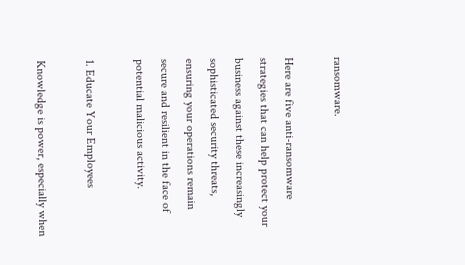ransomware.

Here are five anti-ransomware strategies that can help protect your business against these increasingly sophisticated security threats, ensuring your operations remain secure and resilient in the face of potential malicious activity.

1. Educate Your Employees

Knowledge is power, especially when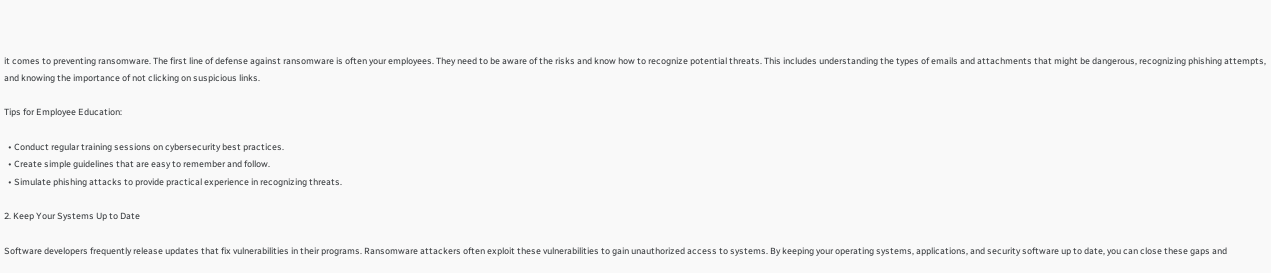it comes to preventing ransomware. The first line of defense against ransomware is often your employees. They need to be aware of the risks and know how to recognize potential threats. This includes understanding the types of emails and attachments that might be dangerous, recognizing phishing attempts, and knowing the importance of not clicking on suspicious links.

Tips for Employee Education:

  • Conduct regular training sessions on cybersecurity best practices.
  • Create simple guidelines that are easy to remember and follow.
  • Simulate phishing attacks to provide practical experience in recognizing threats.

2. Keep Your Systems Up to Date

Software developers frequently release updates that fix vulnerabilities in their programs. Ransomware attackers often exploit these vulnerabilities to gain unauthorized access to systems. By keeping your operating systems, applications, and security software up to date, you can close these gaps and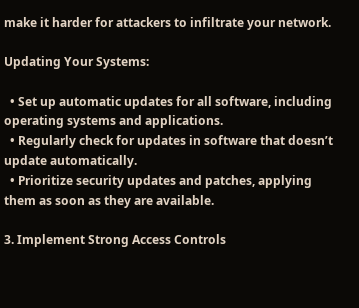make it harder for attackers to infiltrate your network.

Updating Your Systems:

  • Set up automatic updates for all software, including operating systems and applications.
  • Regularly check for updates in software that doesn’t update automatically.
  • Prioritize security updates and patches, applying them as soon as they are available.

3. Implement Strong Access Controls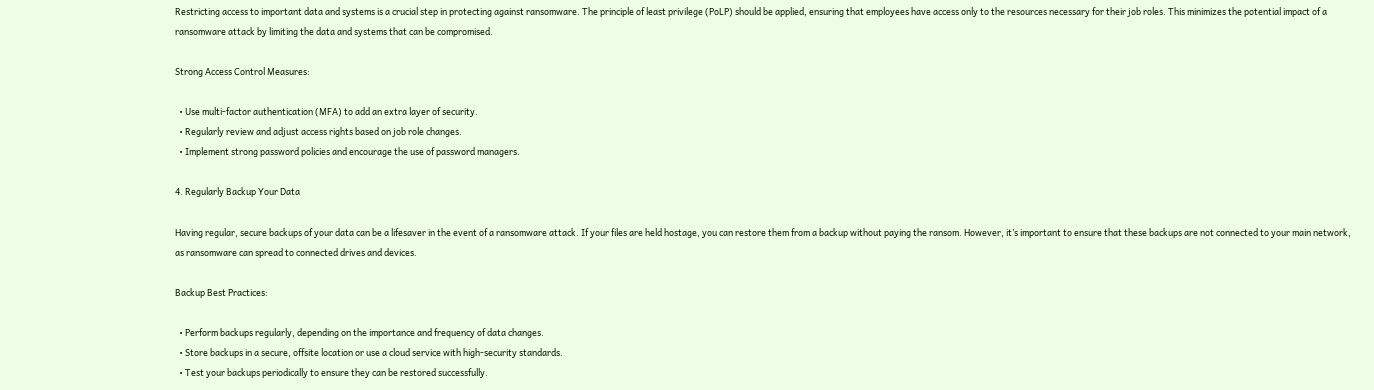Restricting access to important data and systems is a crucial step in protecting against ransomware. The principle of least privilege (PoLP) should be applied, ensuring that employees have access only to the resources necessary for their job roles. This minimizes the potential impact of a ransomware attack by limiting the data and systems that can be compromised.

Strong Access Control Measures:

  • Use multi-factor authentication (MFA) to add an extra layer of security.
  • Regularly review and adjust access rights based on job role changes.
  • Implement strong password policies and encourage the use of password managers.

4. Regularly Backup Your Data

Having regular, secure backups of your data can be a lifesaver in the event of a ransomware attack. If your files are held hostage, you can restore them from a backup without paying the ransom. However, it’s important to ensure that these backups are not connected to your main network, as ransomware can spread to connected drives and devices.

Backup Best Practices:

  • Perform backups regularly, depending on the importance and frequency of data changes.
  • Store backups in a secure, offsite location or use a cloud service with high-security standards.
  • Test your backups periodically to ensure they can be restored successfully.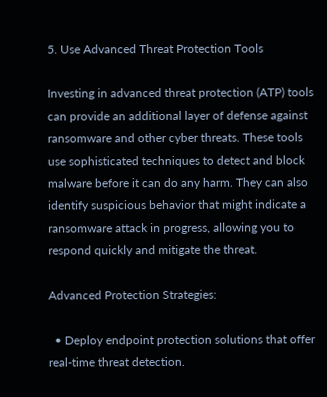5. Use Advanced Threat Protection Tools

Investing in advanced threat protection (ATP) tools can provide an additional layer of defense against ransomware and other cyber threats. These tools use sophisticated techniques to detect and block malware before it can do any harm. They can also identify suspicious behavior that might indicate a ransomware attack in progress, allowing you to respond quickly and mitigate the threat.

Advanced Protection Strategies:

  • Deploy endpoint protection solutions that offer real-time threat detection.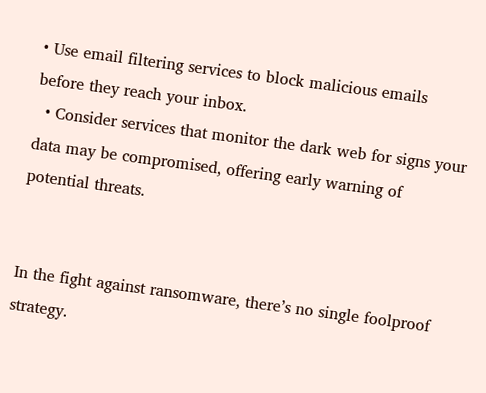• Use email filtering services to block malicious emails before they reach your inbox.
  • Consider services that monitor the dark web for signs your data may be compromised, offering early warning of potential threats.


In the fight against ransomware, there’s no single foolproof strategy.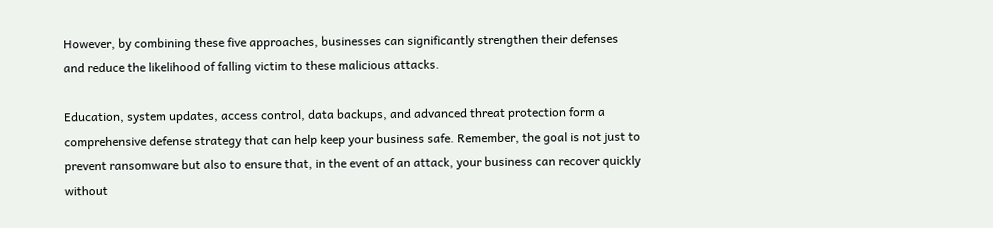However, by combining these five approaches, businesses can significantly strengthen their defenses and reduce the likelihood of falling victim to these malicious attacks.

Education, system updates, access control, data backups, and advanced threat protection form a comprehensive defense strategy that can help keep your business safe. Remember, the goal is not just to prevent ransomware but also to ensure that, in the event of an attack, your business can recover quickly without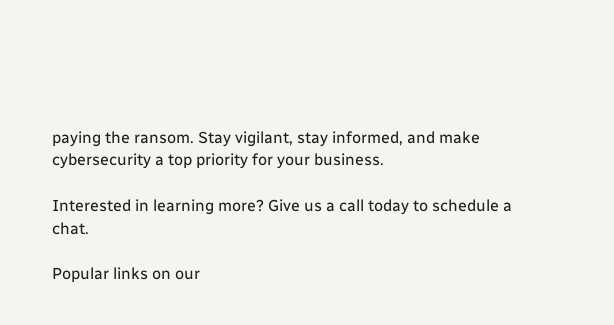paying the ransom. Stay vigilant, stay informed, and make cybersecurity a top priority for your business.

Interested in learning more? Give us a call today to schedule a chat.

Popular links on our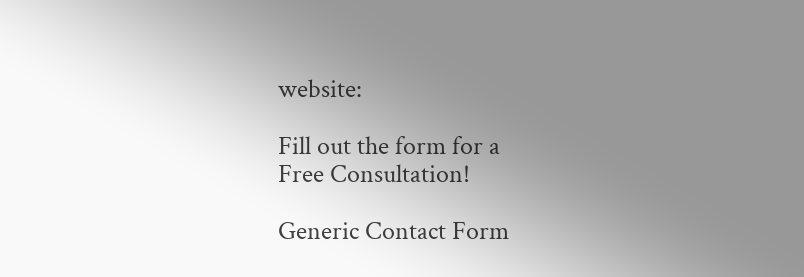website:

Fill out the form for a
Free Consultation!

Generic Contact Form